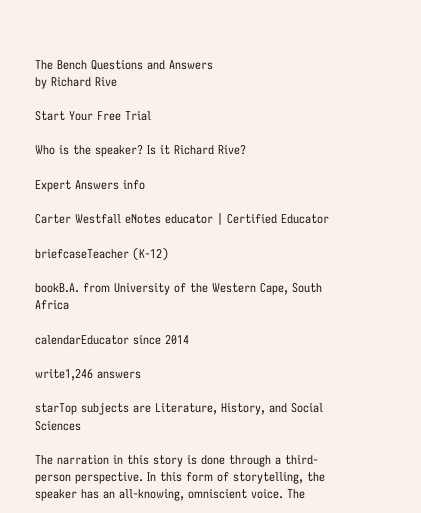The Bench Questions and Answers
by Richard Rive

Start Your Free Trial

Who is the speaker? Is it Richard Rive?

Expert Answers info

Carter Westfall eNotes educator | Certified Educator

briefcaseTeacher (K-12)

bookB.A. from University of the Western Cape, South Africa

calendarEducator since 2014

write1,246 answers

starTop subjects are Literature, History, and Social Sciences

The narration in this story is done through a third-person perspective. In this form of storytelling, the speaker has an all-knowing, omniscient voice. The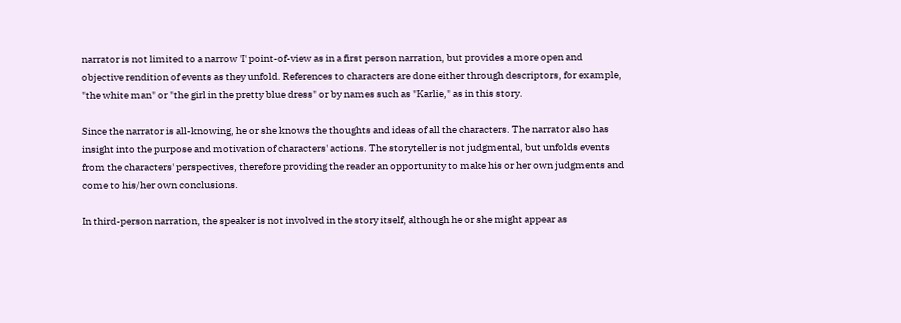narrator is not limited to a narrow 'I' point-of-view as in a first person narration, but provides a more open and objective rendition of events as they unfold. References to characters are done either through descriptors, for example, "the white man" or "the girl in the pretty blue dress" or by names such as "Karlie," as in this story.

Since the narrator is all-knowing, he or she knows the thoughts and ideas of all the characters. The narrator also has insight into the purpose and motivation of characters' actions. The storyteller is not judgmental, but unfolds events from the characters' perspectives, therefore providing the reader an opportunity to make his or her own judgments and come to his/her own conclusions.

In third-person narration, the speaker is not involved in the story itself, although he or she might appear as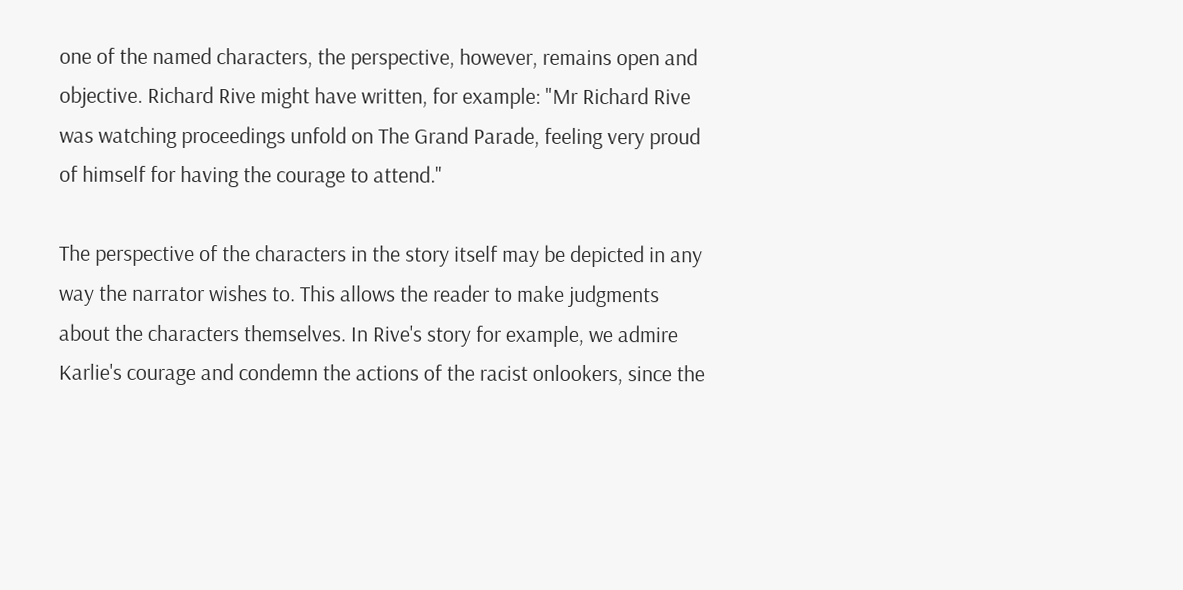one of the named characters, the perspective, however, remains open and objective. Richard Rive might have written, for example: "Mr Richard Rive was watching proceedings unfold on The Grand Parade, feeling very proud of himself for having the courage to attend."

The perspective of the characters in the story itself may be depicted in any way the narrator wishes to. This allows the reader to make judgments about the characters themselves. In Rive's story for example, we admire Karlie's courage and condemn the actions of the racist onlookers, since the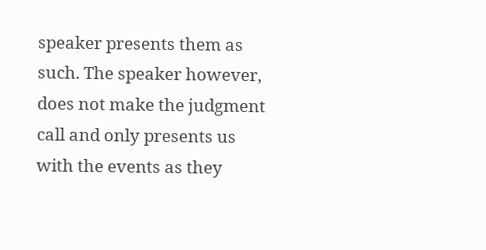speaker presents them as such. The speaker however, does not make the judgment call and only presents us with the events as they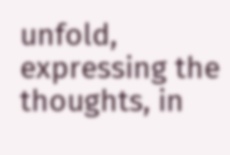unfold, expressing the thoughts, in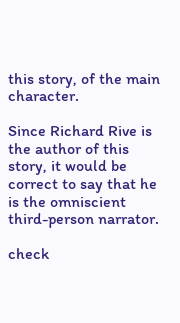this story, of the main character.

Since Richard Rive is the author of this story, it would be correct to say that he is the omniscient third-person narrator.

check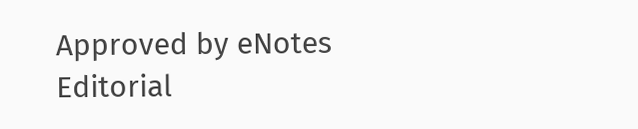Approved by eNotes Editorial